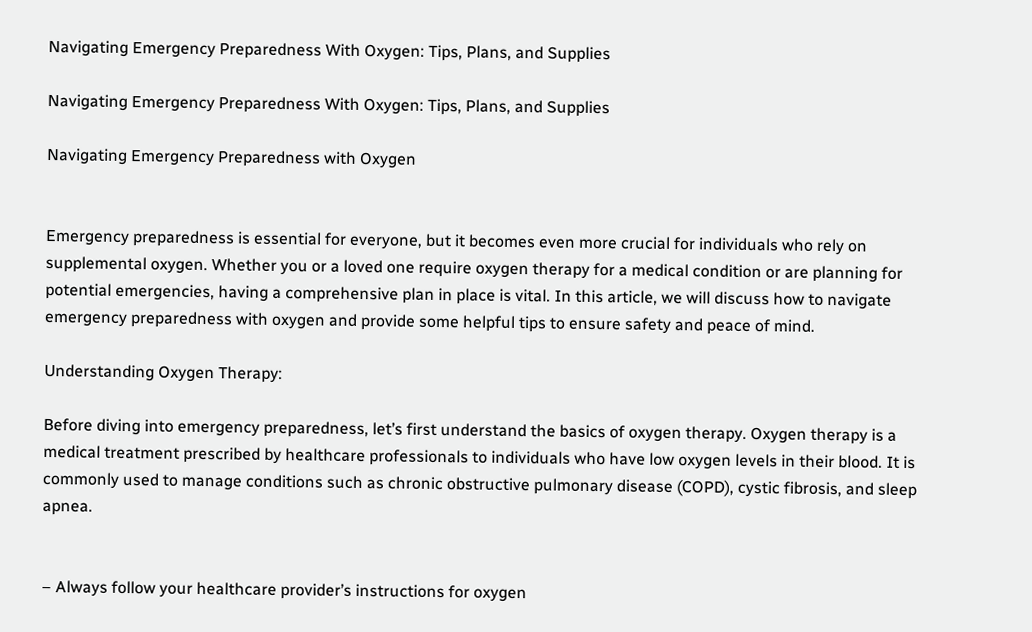Navigating Emergency Preparedness With Oxygen: Tips, Plans, and Supplies

Navigating Emergency Preparedness With Oxygen: Tips, Plans, and Supplies

Navigating Emergency Preparedness with Oxygen


Emergency preparedness is essential for everyone, but it becomes even more crucial for individuals who rely on supplemental oxygen. Whether you or a loved one require oxygen therapy for a medical condition or are planning for potential emergencies, having a comprehensive plan in place is vital. In this article, we will discuss how to navigate emergency preparedness with oxygen and provide some helpful tips to ensure safety and peace of mind.

Understanding Oxygen Therapy:

Before diving into emergency preparedness, let’s first understand the basics of oxygen therapy. Oxygen therapy is a medical treatment prescribed by healthcare professionals to individuals who have low oxygen levels in their blood. It is commonly used to manage conditions such as chronic obstructive pulmonary disease (COPD), cystic fibrosis, and sleep apnea.


– Always follow your healthcare provider’s instructions for oxygen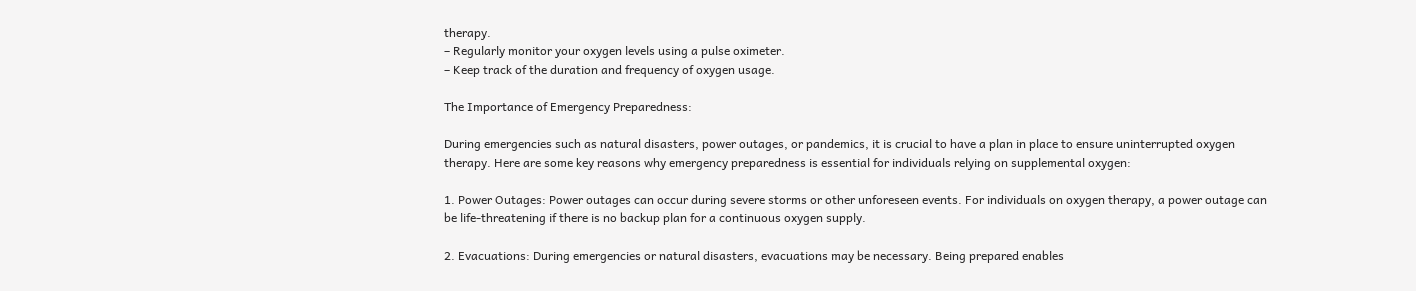therapy.
– Regularly monitor your oxygen levels using a pulse oximeter.
– Keep track of the duration and frequency of oxygen usage.

The Importance of Emergency Preparedness:

During emergencies such as natural disasters, power outages, or pandemics, it is crucial to have a plan in place to ensure uninterrupted oxygen therapy. Here are some key reasons why emergency preparedness is essential for individuals relying on supplemental oxygen:

1. Power Outages: Power outages can occur during severe storms or other unforeseen events. For individuals on oxygen therapy, a power outage can be life-threatening if there is no backup plan for a continuous oxygen supply.

2. Evacuations: During emergencies or natural disasters, evacuations may be necessary. Being prepared enables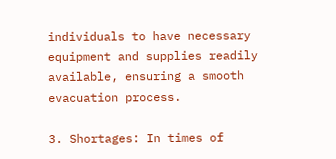individuals to have necessary equipment and supplies readily available, ensuring a smooth evacuation process.

3. Shortages: In times of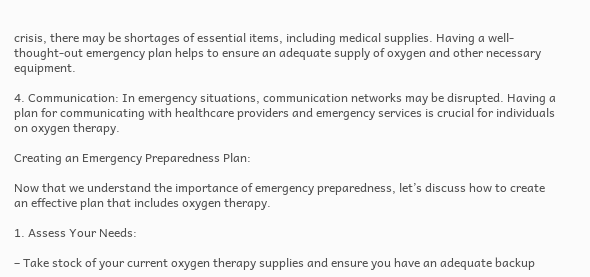crisis, there may be shortages of essential items, including medical supplies. Having a well-thought-out emergency plan helps to ensure an adequate supply of oxygen and other necessary equipment.

4. Communication: In emergency situations, communication networks may be disrupted. Having a plan for communicating with healthcare providers and emergency services is crucial for individuals on oxygen therapy.

Creating an Emergency Preparedness Plan:

Now that we understand the importance of emergency preparedness, let’s discuss how to create an effective plan that includes oxygen therapy.

1. Assess Your Needs:

– Take stock of your current oxygen therapy supplies and ensure you have an adequate backup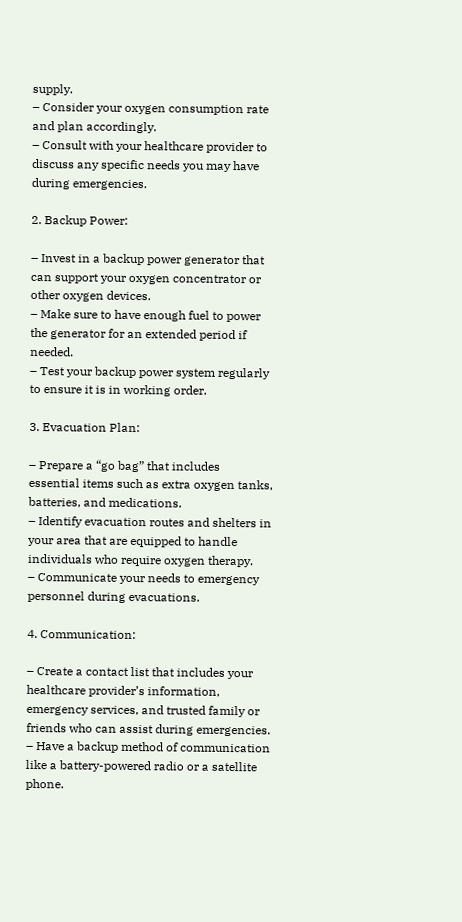supply.
– Consider your oxygen consumption rate and plan accordingly.
– Consult with your healthcare provider to discuss any specific needs you may have during emergencies.

2. Backup Power:

– Invest in a backup power generator that can support your oxygen concentrator or other oxygen devices.
– Make sure to have enough fuel to power the generator for an extended period if needed.
– Test your backup power system regularly to ensure it is in working order.

3. Evacuation Plan:

– Prepare a “go bag” that includes essential items such as extra oxygen tanks, batteries, and medications.
– Identify evacuation routes and shelters in your area that are equipped to handle individuals who require oxygen therapy.
– Communicate your needs to emergency personnel during evacuations.

4. Communication:

– Create a contact list that includes your healthcare provider’s information, emergency services, and trusted family or friends who can assist during emergencies.
– Have a backup method of communication like a battery-powered radio or a satellite phone.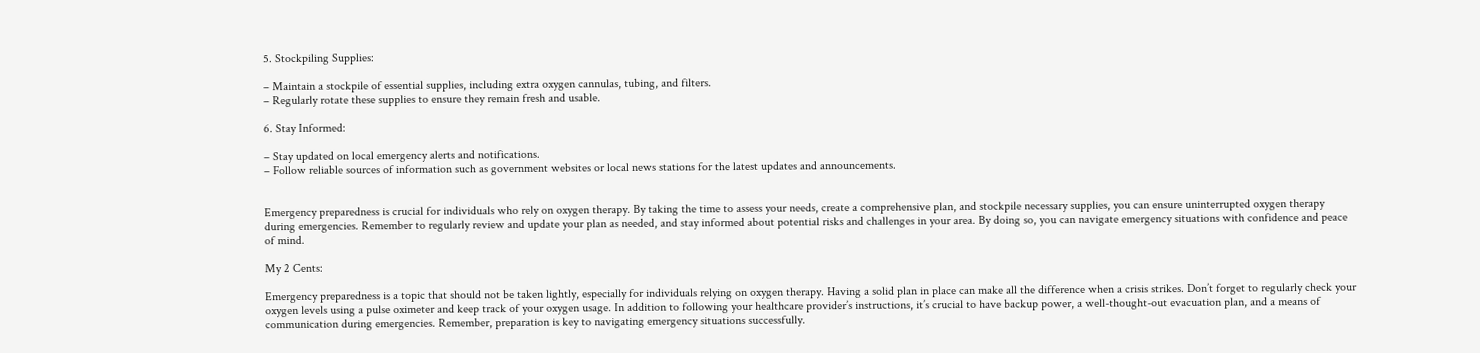5. Stockpiling Supplies:

– Maintain a stockpile of essential supplies, including extra oxygen cannulas, tubing, and filters.
– Regularly rotate these supplies to ensure they remain fresh and usable.

6. Stay Informed:

– Stay updated on local emergency alerts and notifications.
– Follow reliable sources of information such as government websites or local news stations for the latest updates and announcements.


Emergency preparedness is crucial for individuals who rely on oxygen therapy. By taking the time to assess your needs, create a comprehensive plan, and stockpile necessary supplies, you can ensure uninterrupted oxygen therapy during emergencies. Remember to regularly review and update your plan as needed, and stay informed about potential risks and challenges in your area. By doing so, you can navigate emergency situations with confidence and peace of mind.

My 2 Cents:

Emergency preparedness is a topic that should not be taken lightly, especially for individuals relying on oxygen therapy. Having a solid plan in place can make all the difference when a crisis strikes. Don’t forget to regularly check your oxygen levels using a pulse oximeter and keep track of your oxygen usage. In addition to following your healthcare provider’s instructions, it’s crucial to have backup power, a well-thought-out evacuation plan, and a means of communication during emergencies. Remember, preparation is key to navigating emergency situations successfully.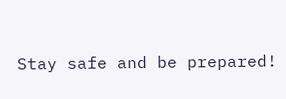Stay safe and be prepared!